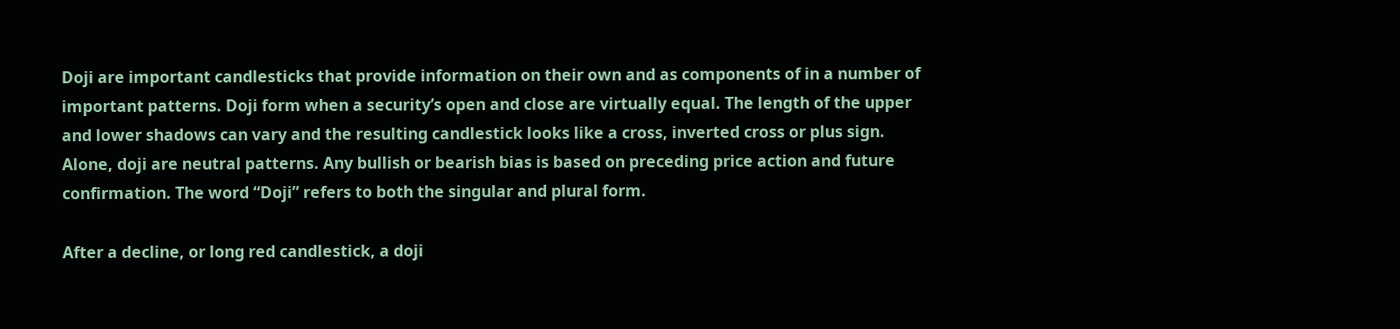Doji are important candlesticks that provide information on their own and as components of in a number of important patterns. Doji form when a security’s open and close are virtually equal. The length of the upper and lower shadows can vary and the resulting candlestick looks like a cross, inverted cross or plus sign. Alone, doji are neutral patterns. Any bullish or bearish bias is based on preceding price action and future confirmation. The word “Doji” refers to both the singular and plural form.

After a decline, or long red candlestick, a doji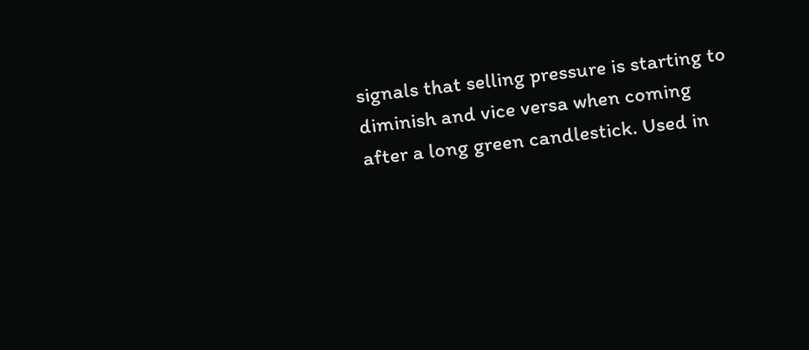signals that selling pressure is starting to diminish and vice versa when coming after a long green candlestick. Used in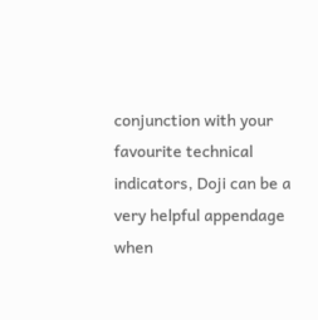conjunction with your favourite technical indicators, Doji can be a very helpful appendage when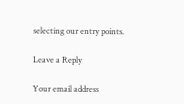selecting our entry points.

Leave a Reply

Your email address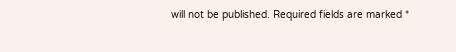will not be published. Required fields are marked *